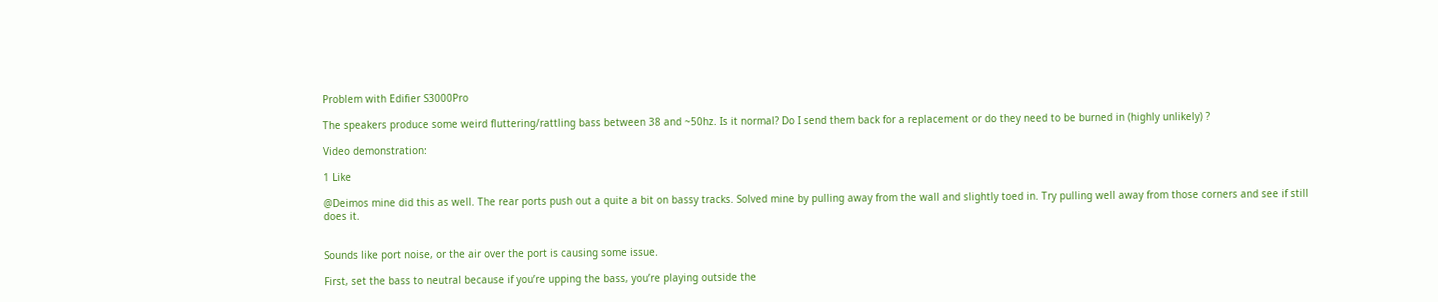Problem with Edifier S3000Pro

The speakers produce some weird fluttering/rattling bass between 38 and ~50hz. Is it normal? Do I send them back for a replacement or do they need to be burned in (highly unlikely) ?

Video demonstration:

1 Like

@Deimos mine did this as well. The rear ports push out a quite a bit on bassy tracks. Solved mine by pulling away from the wall and slightly toed in. Try pulling well away from those corners and see if still does it.


Sounds like port noise, or the air over the port is causing some issue.

First, set the bass to neutral because if you’re upping the bass, you’re playing outside the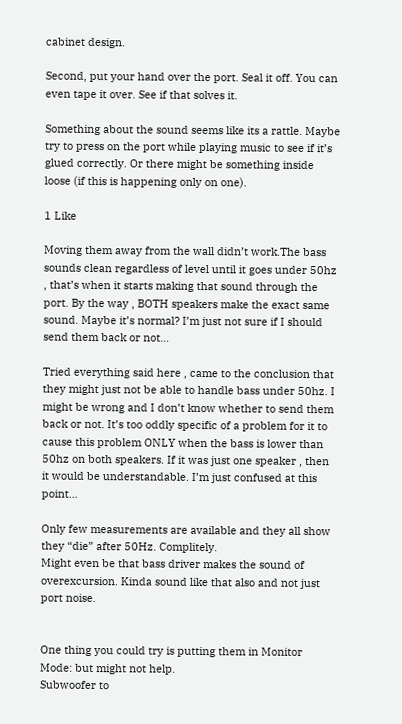cabinet design.

Second, put your hand over the port. Seal it off. You can even tape it over. See if that solves it.

Something about the sound seems like its a rattle. Maybe try to press on the port while playing music to see if it’s glued correctly. Or there might be something inside loose (if this is happening only on one).

1 Like

Moving them away from the wall didn’t work.The bass sounds clean regardless of level until it goes under 50hz , that’s when it starts making that sound through the port. By the way , BOTH speakers make the exact same sound. Maybe it’s normal? I’m just not sure if I should send them back or not…

Tried everything said here , came to the conclusion that they might just not be able to handle bass under 50hz. I might be wrong and I don’t know whether to send them back or not. It’s too oddly specific of a problem for it to cause this problem ONLY when the bass is lower than 50hz on both speakers. If it was just one speaker , then it would be understandable. I’m just confused at this point…

Only few measurements are available and they all show they “die” after 50Hz. Complitely.
Might even be that bass driver makes the sound of overexcursion. Kinda sound like that also and not just port noise.


One thing you could try is putting them in Monitor Mode: but might not help.
Subwoofer to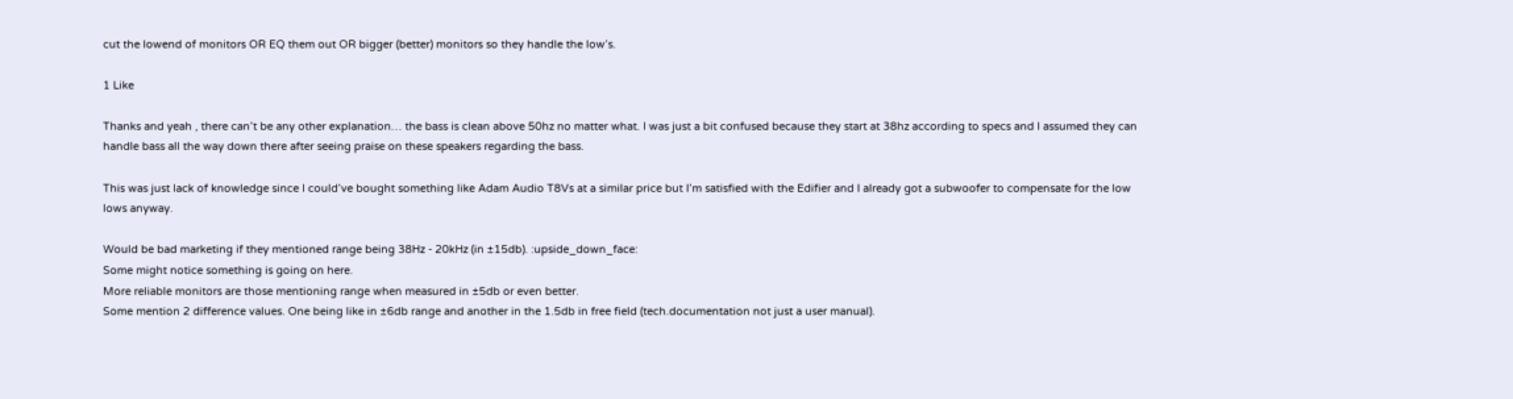cut the lowend of monitors OR EQ them out OR bigger (better) monitors so they handle the low’s.

1 Like

Thanks and yeah , there can’t be any other explanation… the bass is clean above 50hz no matter what. I was just a bit confused because they start at 38hz according to specs and I assumed they can handle bass all the way down there after seeing praise on these speakers regarding the bass.

This was just lack of knowledge since I could’ve bought something like Adam Audio T8Vs at a similar price but I’m satisfied with the Edifier and I already got a subwoofer to compensate for the low lows anyway.

Would be bad marketing if they mentioned range being 38Hz - 20kHz (in ±15db). :upside_down_face:
Some might notice something is going on here.
More reliable monitors are those mentioning range when measured in ±5db or even better.
Some mention 2 difference values. One being like in ±6db range and another in the 1.5db in free field (tech.documentation not just a user manual).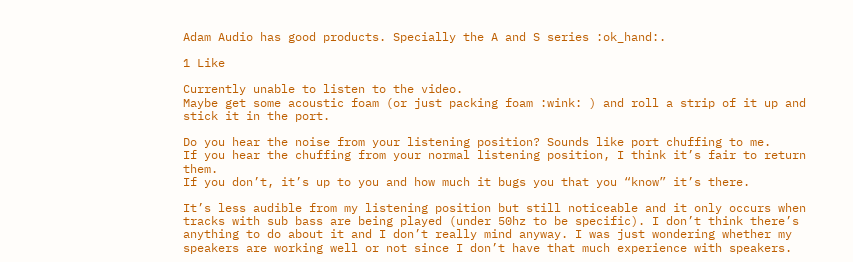Adam Audio has good products. Specially the A and S series :ok_hand:.

1 Like

Currently unable to listen to the video.
Maybe get some acoustic foam (or just packing foam :wink: ) and roll a strip of it up and stick it in the port.

Do you hear the noise from your listening position? Sounds like port chuffing to me.
If you hear the chuffing from your normal listening position, I think it’s fair to return them.
If you don’t, it’s up to you and how much it bugs you that you “know” it’s there.

It’s less audible from my listening position but still noticeable and it only occurs when tracks with sub bass are being played (under 50hz to be specific). I don’t think there’s anything to do about it and I don’t really mind anyway. I was just wondering whether my speakers are working well or not since I don’t have that much experience with speakers.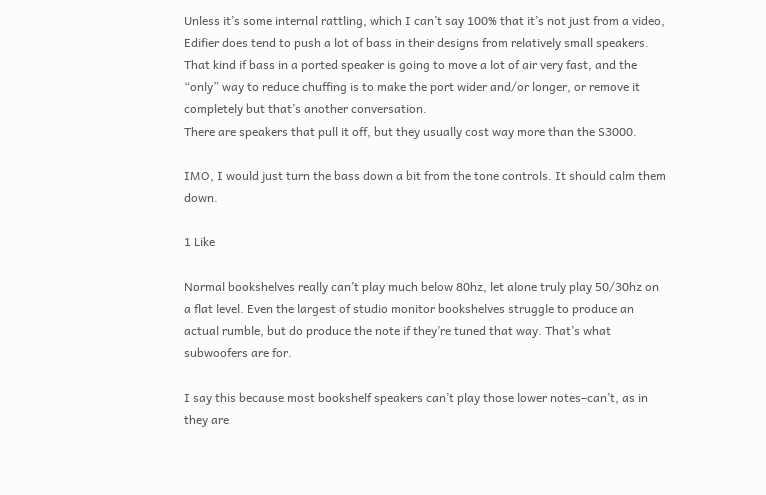Unless it’s some internal rattling, which I can’t say 100% that it’s not just from a video, Edifier does tend to push a lot of bass in their designs from relatively small speakers.
That kind if bass in a ported speaker is going to move a lot of air very fast, and the “only” way to reduce chuffing is to make the port wider and/or longer, or remove it completely but that’s another conversation.
There are speakers that pull it off, but they usually cost way more than the S3000.

IMO, I would just turn the bass down a bit from the tone controls. It should calm them down.

1 Like

Normal bookshelves really can’t play much below 80hz, let alone truly play 50/30hz on a flat level. Even the largest of studio monitor bookshelves struggle to produce an actual rumble, but do produce the note if they’re tuned that way. That’s what subwoofers are for.

I say this because most bookshelf speakers can’t play those lower notes–can’t, as in they are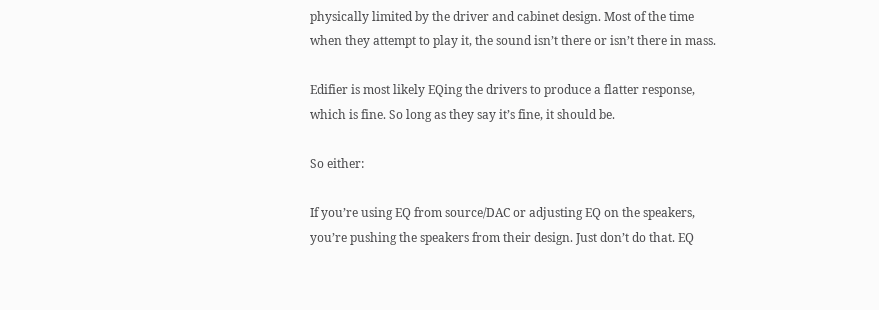physically limited by the driver and cabinet design. Most of the time when they attempt to play it, the sound isn’t there or isn’t there in mass.

Edifier is most likely EQing the drivers to produce a flatter response, which is fine. So long as they say it’s fine, it should be.

So either:

If you’re using EQ from source/DAC or adjusting EQ on the speakers, you’re pushing the speakers from their design. Just don’t do that. EQ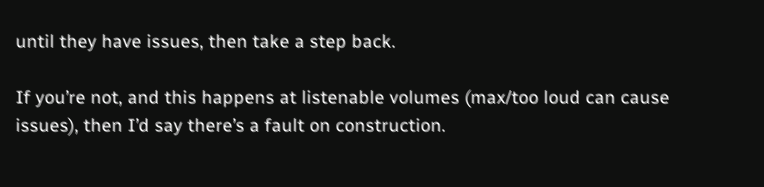until they have issues, then take a step back.

If you’re not, and this happens at listenable volumes (max/too loud can cause issues), then I’d say there’s a fault on construction.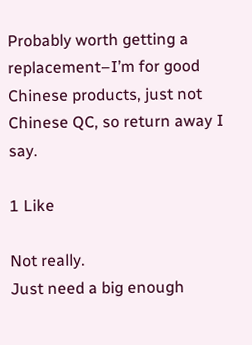Probably worth getting a replacement–I’m for good Chinese products, just not Chinese QC, so return away I say.

1 Like

Not really.
Just need a big enough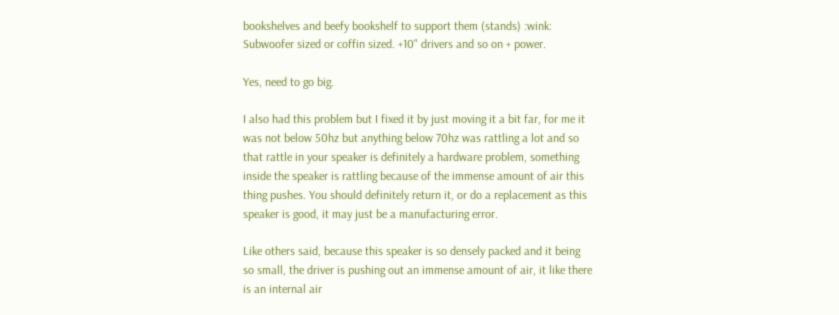bookshelves and beefy bookshelf to support them (stands) :wink:
Subwoofer sized or coffin sized. +10" drivers and so on + power.

Yes, need to go big.

I also had this problem but I fixed it by just moving it a bit far, for me it was not below 50hz but anything below 70hz was rattling a lot and so that rattle in your speaker is definitely a hardware problem, something inside the speaker is rattling because of the immense amount of air this thing pushes. You should definitely return it, or do a replacement as this speaker is good, it may just be a manufacturing error.

Like others said, because this speaker is so densely packed and it being so small, the driver is pushing out an immense amount of air, it like there is an internal air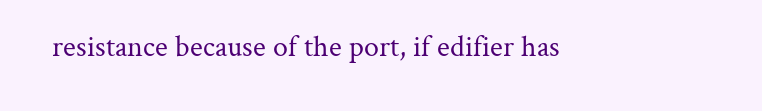resistance because of the port, if edifier has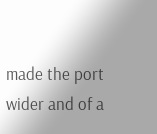made the port wider and of a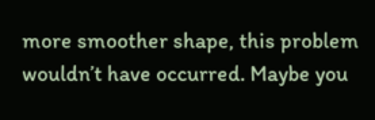more smoother shape, this problem wouldn’t have occurred. Maybe you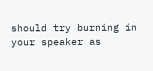should try burning in your speaker as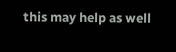this may help as well